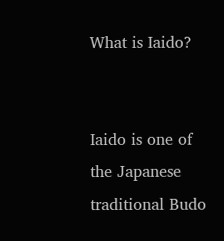What is Iaido?


Iaido is one of the Japanese traditional Budo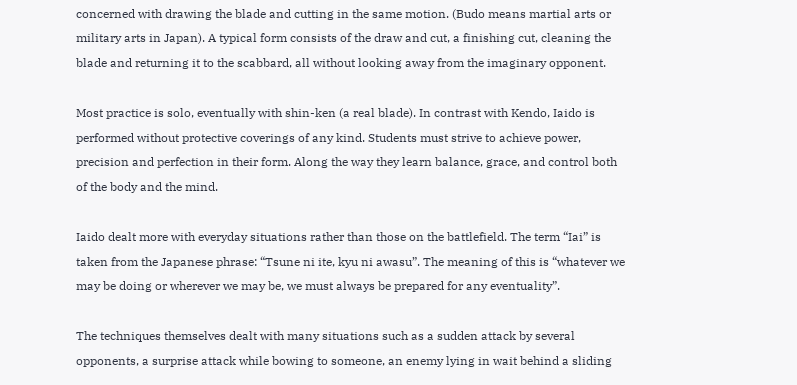concerned with drawing the blade and cutting in the same motion. (Budo means martial arts or military arts in Japan). A typical form consists of the draw and cut, a finishing cut, cleaning the blade and returning it to the scabbard, all without looking away from the imaginary opponent.

Most practice is solo, eventually with shin-ken (a real blade). In contrast with Kendo, Iaido is performed without protective coverings of any kind. Students must strive to achieve power, precision and perfection in their form. Along the way they learn balance, grace, and control both of the body and the mind.

Iaido dealt more with everyday situations rather than those on the battlefield. The term “Iai” is taken from the Japanese phrase: “Tsune ni ite, kyu ni awasu”. The meaning of this is “whatever we may be doing or wherever we may be, we must always be prepared for any eventuality”.

The techniques themselves dealt with many situations such as a sudden attack by several opponents, a surprise attack while bowing to someone, an enemy lying in wait behind a sliding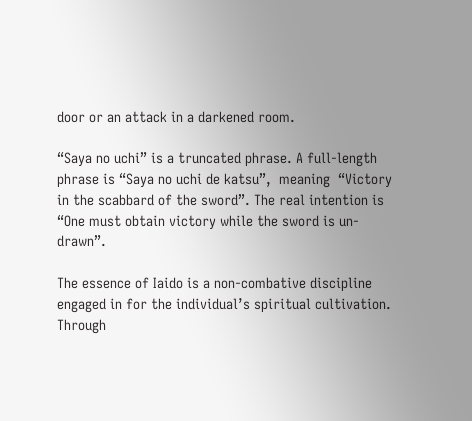door or an attack in a darkened room.

“Saya no uchi” is a truncated phrase. A full-length phrase is “Saya no uchi de katsu”,  meaning  “Victory in the scabbard of the sword”. The real intention is “One must obtain victory while the sword is un-drawn”.

The essence of Iaido is a non-combative discipline engaged in for the individual’s spiritual cultivation. Through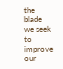the blade we seek to improve our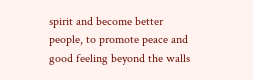spirit and become better people, to promote peace and good feeling beyond the walls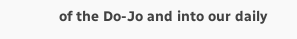of the Do-Jo and into our daily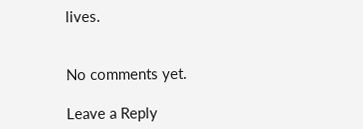lives.


No comments yet.

Leave a Reply